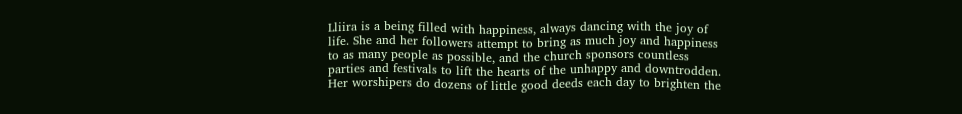Lliira is a being filled with happiness, always dancing with the joy of life. She and her followers attempt to bring as much joy and happiness to as many people as possible, and the church sponsors countless parties and festivals to lift the hearts of the unhappy and downtrodden. Her worshipers do dozens of little good deeds each day to brighten the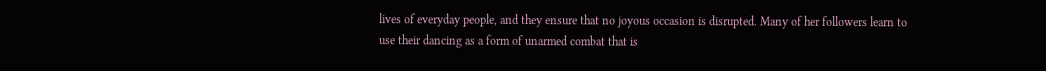lives of everyday people, and they ensure that no joyous occasion is disrupted. Many of her followers learn to use their dancing as a form of unarmed combat that is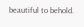beautiful to behold.